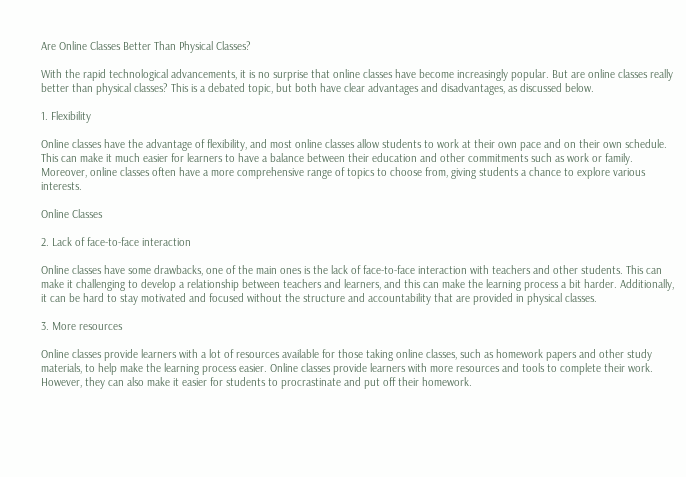Are Online Classes Better Than Physical Classes?

With the rapid technological advancements, it is no surprise that online classes have become increasingly popular. But are online classes really better than physical classes? This is a debated topic, but both have clear advantages and disadvantages, as discussed below.

1. Flexibility

Online classes have the advantage of flexibility, and most online classes allow students to work at their own pace and on their own schedule. This can make it much easier for learners to have a balance between their education and other commitments such as work or family. Moreover, online classes often have a more comprehensive range of topics to choose from, giving students a chance to explore various interests.

Online Classes

2. Lack of face-to-face interaction

Online classes have some drawbacks, one of the main ones is the lack of face-to-face interaction with teachers and other students. This can make it challenging to develop a relationship between teachers and learners, and this can make the learning process a bit harder. Additionally, it can be hard to stay motivated and focused without the structure and accountability that are provided in physical classes.

3. More resources

Online classes provide learners with a lot of resources available for those taking online classes, such as homework papers and other study materials, to help make the learning process easier. Online classes provide learners with more resources and tools to complete their work. However, they can also make it easier for students to procrastinate and put off their homework.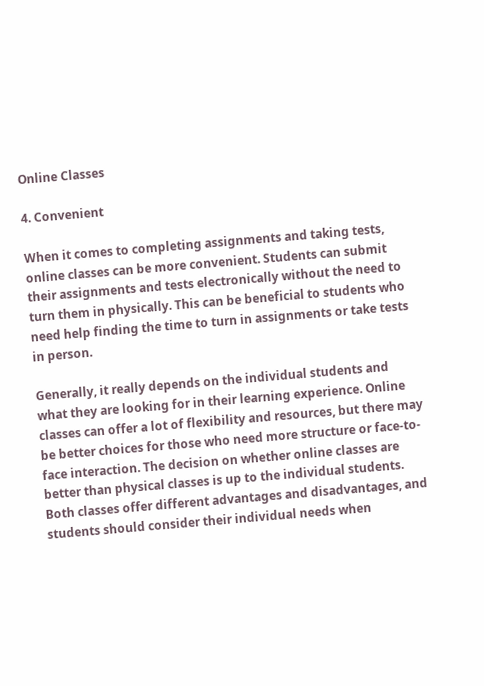Online Classes

4. Convenient

When it comes to completing assignments and taking tests, online classes can be more convenient. Students can submit their assignments and tests electronically without the need to turn them in physically. This can be beneficial to students who need help finding the time to turn in assignments or take tests in person.

Generally, it really depends on the individual students and what they are looking for in their learning experience. Online classes can offer a lot of flexibility and resources, but there may be better choices for those who need more structure or face-to-face interaction. The decision on whether online classes are better than physical classes is up to the individual students. Both classes offer different advantages and disadvantages, and students should consider their individual needs when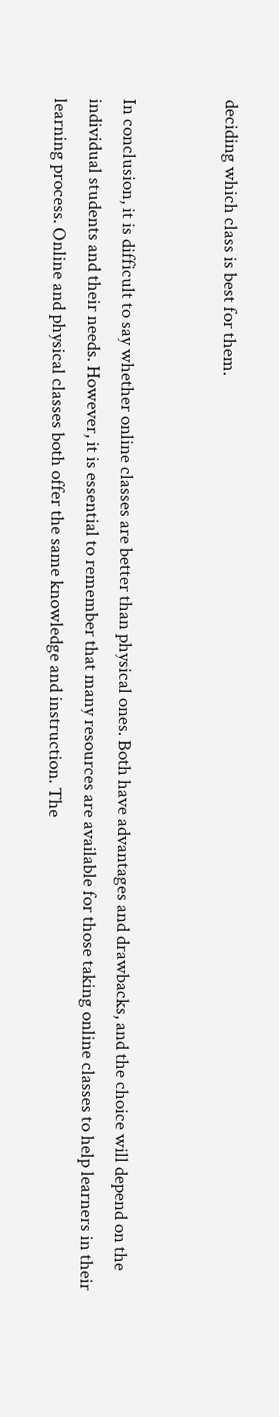deciding which class is best for them.


In conclusion, it is difficult to say whether online classes are better than physical ones. Both have advantages and drawbacks, and the choice will depend on the individual students and their needs. However, it is essential to remember that many resources are available for those taking online classes to help learners in their learning process. Online and physical classes both offer the same knowledge and instruction. The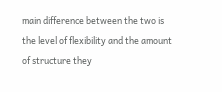main difference between the two is the level of flexibility and the amount of structure they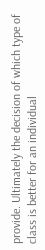provide. Ultimately the decision of which type of class is better for an individual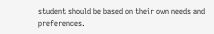student should be based on their own needs and preferences.